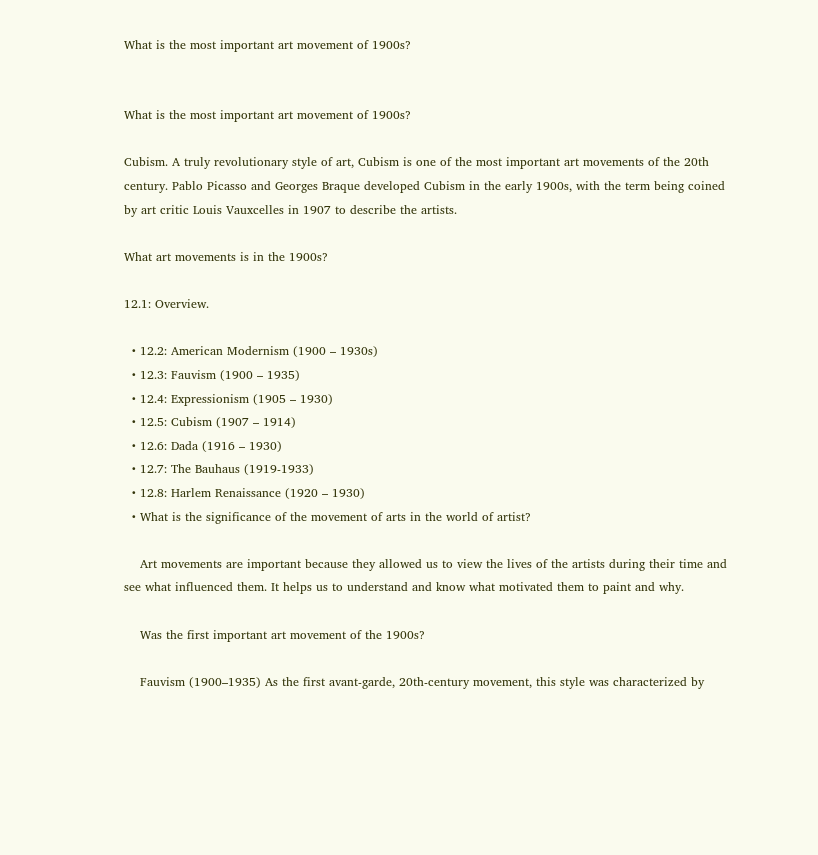What is the most important art movement of 1900s?


What is the most important art movement of 1900s?

Cubism. A truly revolutionary style of art, Cubism is one of the most important art movements of the 20th century. Pablo Picasso and Georges Braque developed Cubism in the early 1900s, with the term being coined by art critic Louis Vauxcelles in 1907 to describe the artists.

What art movements is in the 1900s?

12.1: Overview.

  • 12.2: American Modernism (1900 – 1930s)
  • 12.3: Fauvism (1900 – 1935)
  • 12.4: Expressionism (1905 – 1930)
  • 12.5: Cubism (1907 – 1914)
  • 12.6: Dada (1916 – 1930)
  • 12.7: The Bauhaus (1919-1933)
  • 12.8: Harlem Renaissance (1920 – 1930)
  • What is the significance of the movement of arts in the world of artist?

    Art movements are important because they allowed us to view the lives of the artists during their time and see what influenced them. It helps us to understand and know what motivated them to paint and why.

    Was the first important art movement of the 1900s?

    Fauvism (1900–1935) As the first avant-garde, 20th-century movement, this style was characterized by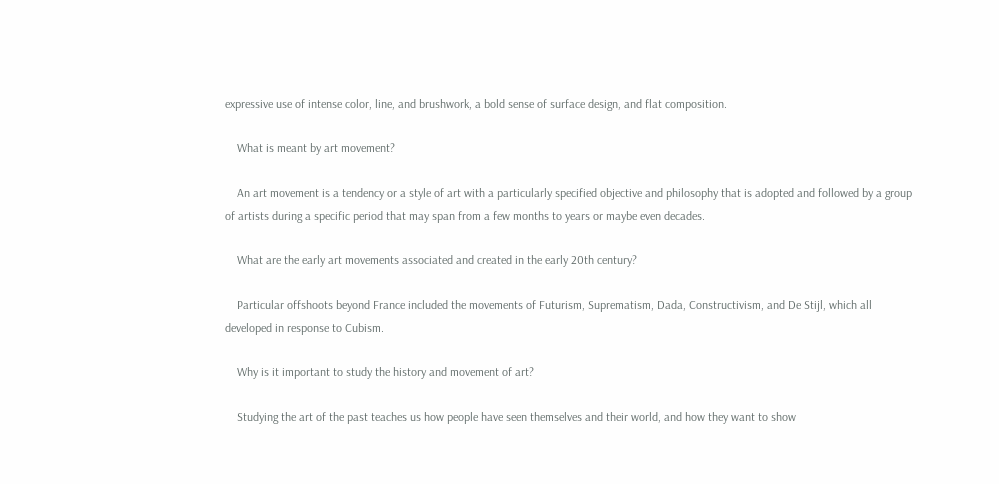expressive use of intense color, line, and brushwork, a bold sense of surface design, and flat composition.

    What is meant by art movement?

    An art movement is a tendency or a style of art with a particularly specified objective and philosophy that is adopted and followed by a group of artists during a specific period that may span from a few months to years or maybe even decades.

    What are the early art movements associated and created in the early 20th century?

    Particular offshoots beyond France included the movements of Futurism, Suprematism, Dada, Constructivism, and De Stijl, which all developed in response to Cubism.

    Why is it important to study the history and movement of art?

    Studying the art of the past teaches us how people have seen themselves and their world, and how they want to show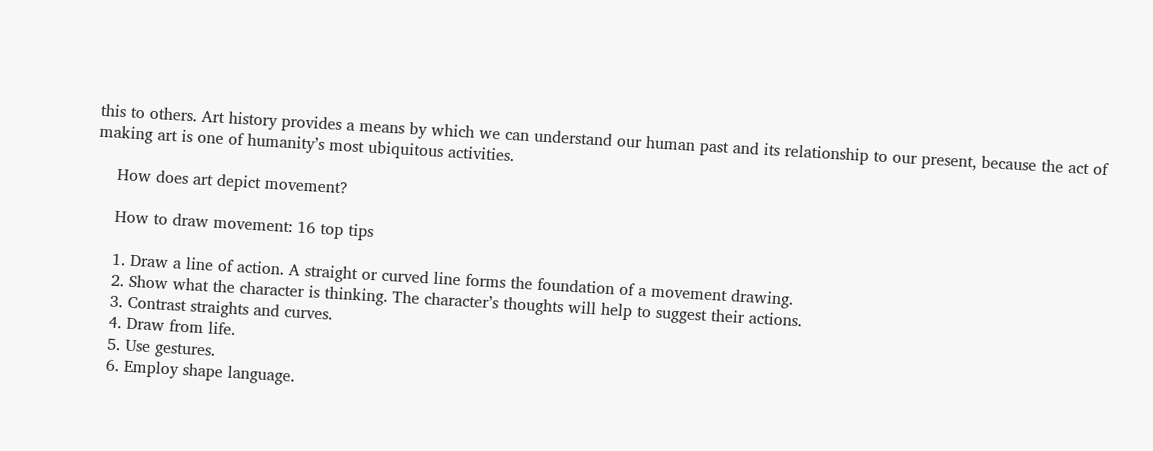this to others. Art history provides a means by which we can understand our human past and its relationship to our present, because the act of making art is one of humanity’s most ubiquitous activities.

    How does art depict movement?

    How to draw movement: 16 top tips

    1. Draw a line of action. A straight or curved line forms the foundation of a movement drawing.
    2. Show what the character is thinking. The character’s thoughts will help to suggest their actions.
    3. Contrast straights and curves.
    4. Draw from life.
    5. Use gestures.
    6. Employ shape language.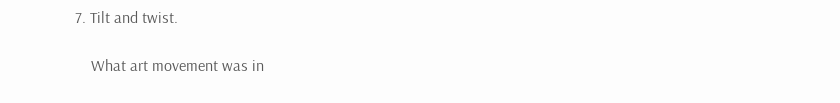7. Tilt and twist.

    What art movement was in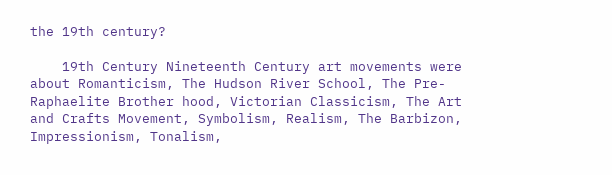the 19th century?

    19th Century Nineteenth Century art movements were about Romanticism, The Hudson River School, The Pre-Raphaelite Brother hood, Victorian Classicism, The Art and Crafts Movement, Symbolism, Realism, The Barbizon, Impressionism, Tonalism,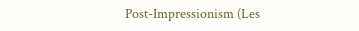Post-Impressionism (Les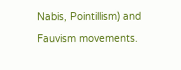Nabis, Pointillism) and Fauvism movements.